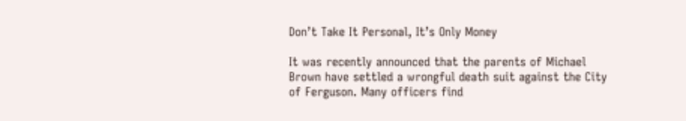Don’t Take It Personal, It’s Only Money

It was recently announced that the parents of Michael Brown have settled a wrongful death suit against the City of Ferguson. Many officers find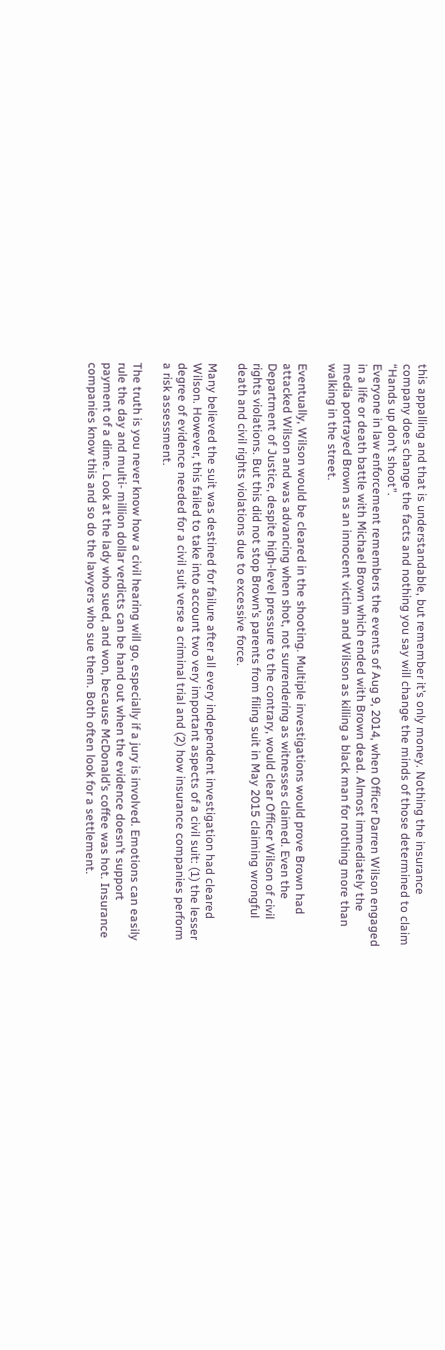this appalling and that is understandable, but remember it’s only money. Nothing the insurance company does change the facts and nothing you say will change the minds of those determined to claim “Hands up don’t shoot”.
Everyone in law enforcement remembers the events of Aug 9, 2014, when Officer Darren Wilson engaged in a life or death battle with Michael Brown which ended with Brown dead. Almost immediately the media portrayed Brown as an innocent victim and Wilson as killing a black man for nothing more than walking in the street.

Eventually, Wilson would be cleared in the shooting. Multiple investigations would prove Brown had attacked Wilson and was advancing when shot, not surrendering as witnesses claimed. Even the Department of Justice, despite high-level pressure to the contrary, would clear Officer Wilson of civil rights violations. But this did not stop Brown’s parents from filing suit in May 2015 claiming wrongful death and civil rights violations due to excessive force.

Many believed the suit was destined for failure after all every independent investigation had cleared Wilson. However, this failed to take into account two very important aspects of a civil suit: (1) the lesser degree of evidence needed for a civil suit verse a criminal trial and (2) how insurance companies perform a risk assessment.

The truth is you never know how a civil hearing will go, especially if a jury is involved. Emotions can easily rule the day and multi- million dollar verdicts can be hand out when the evidence doesn’t support payment of a dime. Look at the lady who sued, and won, because McDonald’s coffee was hot. Insurance companies know this and so do the lawyers who sue them. Both often look for a settlement.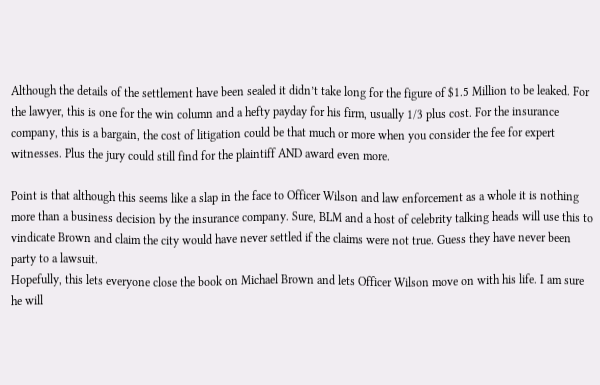Although the details of the settlement have been sealed it didn’t take long for the figure of $1.5 Million to be leaked. For the lawyer, this is one for the win column and a hefty payday for his firm, usually 1/3 plus cost. For the insurance company, this is a bargain, the cost of litigation could be that much or more when you consider the fee for expert witnesses. Plus the jury could still find for the plaintiff AND award even more.

Point is that although this seems like a slap in the face to Officer Wilson and law enforcement as a whole it is nothing more than a business decision by the insurance company. Sure, BLM and a host of celebrity talking heads will use this to vindicate Brown and claim the city would have never settled if the claims were not true. Guess they have never been party to a lawsuit.
Hopefully, this lets everyone close the book on Michael Brown and lets Officer Wilson move on with his life. I am sure he will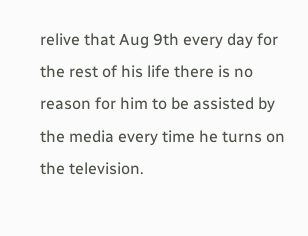relive that Aug 9th every day for the rest of his life there is no reason for him to be assisted by the media every time he turns on the television.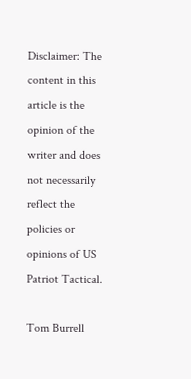Disclaimer: The content in this article is the opinion of the writer and does not necessarily reflect the policies or opinions of US Patriot Tactical.

Tom Burrell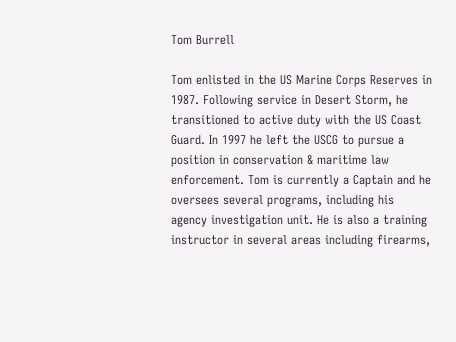Tom Burrell

Tom enlisted in the US Marine Corps Reserves in 1987. Following service in Desert Storm, he transitioned to active duty with the US Coast Guard. In 1997 he left the USCG to pursue a position in conservation & maritime law enforcement. Tom is currently a Captain and he oversees several programs, including his agency investigation unit. He is also a training instructor in several areas including firearms,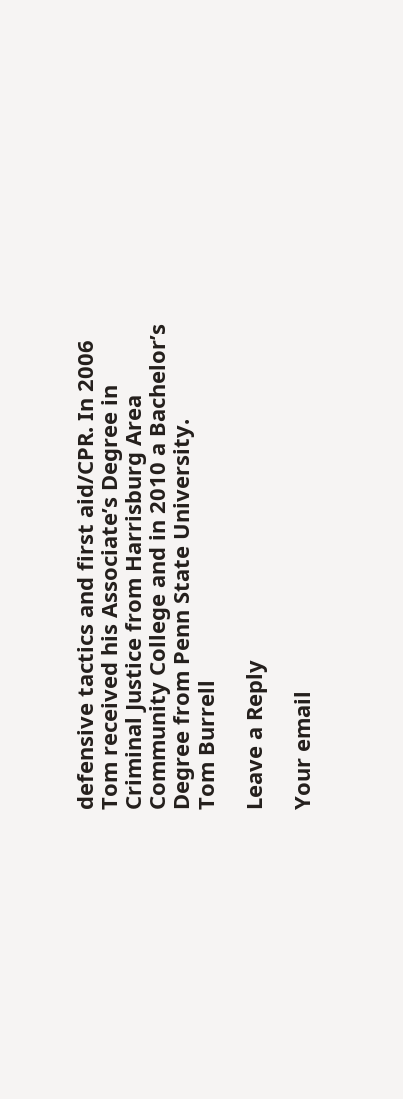defensive tactics and first aid/CPR. In 2006 Tom received his Associate’s Degree in Criminal Justice from Harrisburg Area Community College and in 2010 a Bachelor’s Degree from Penn State University.
Tom Burrell

Leave a Reply

Your email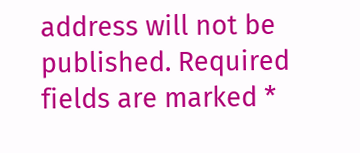address will not be published. Required fields are marked *